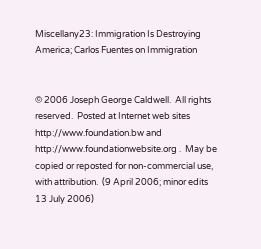Miscellany23: Immigration Is Destroying America; Carlos Fuentes on Immigration


© 2006 Joseph George Caldwell.  All rights reserved.  Posted at Internet web sites http://www.foundation.bw and http://www.foundationwebsite.org .  May be copied or reposted for non-commercial use, with attribution.  (9 April 2006; minor edits 13 July 2006)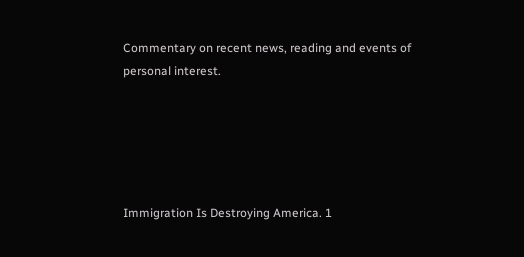Commentary on recent news, reading and events of personal interest.





Immigration Is Destroying America. 1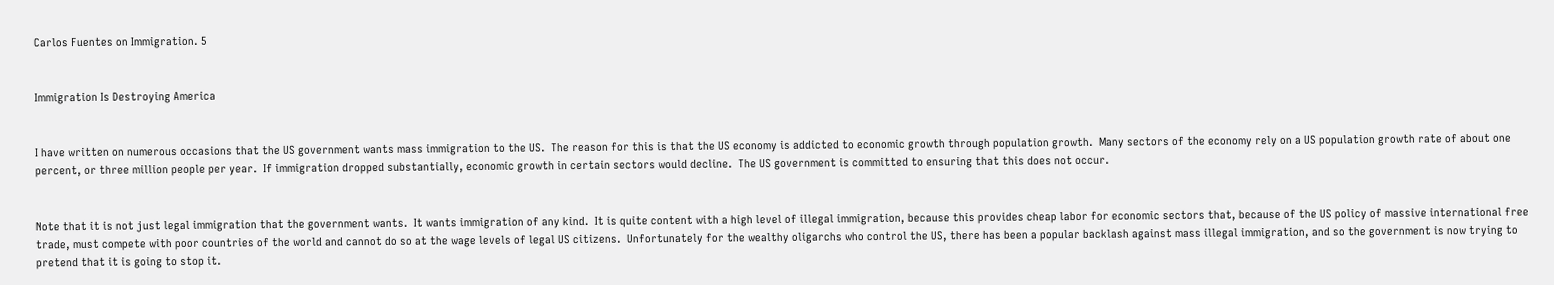Carlos Fuentes on Immigration. 5


Immigration Is Destroying America


I have written on numerous occasions that the US government wants mass immigration to the US.  The reason for this is that the US economy is addicted to economic growth through population growth.  Many sectors of the economy rely on a US population growth rate of about one percent, or three million people per year.  If immigration dropped substantially, economic growth in certain sectors would decline.  The US government is committed to ensuring that this does not occur.


Note that it is not just legal immigration that the government wants.  It wants immigration of any kind.  It is quite content with a high level of illegal immigration, because this provides cheap labor for economic sectors that, because of the US policy of massive international free trade, must compete with poor countries of the world and cannot do so at the wage levels of legal US citizens.  Unfortunately for the wealthy oligarchs who control the US, there has been a popular backlash against mass illegal immigration, and so the government is now trying to pretend that it is going to stop it.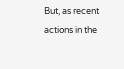But, as recent actions in the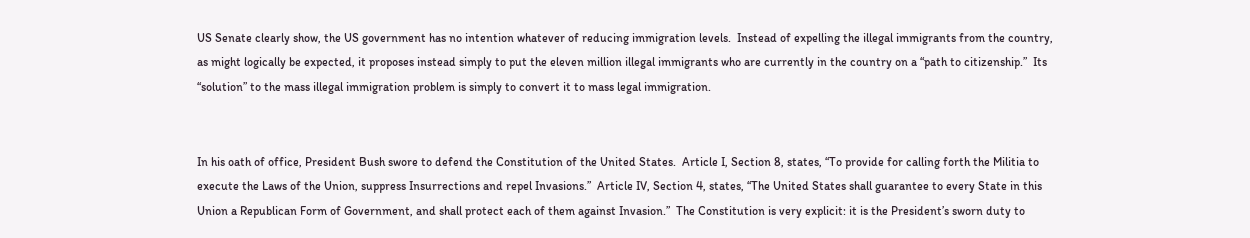US Senate clearly show, the US government has no intention whatever of reducing immigration levels.  Instead of expelling the illegal immigrants from the country, as might logically be expected, it proposes instead simply to put the eleven million illegal immigrants who are currently in the country on a “path to citizenship.”  Its “solution” to the mass illegal immigration problem is simply to convert it to mass legal immigration.


In his oath of office, President Bush swore to defend the Constitution of the United States.  Article I, Section 8, states, “To provide for calling forth the Militia to execute the Laws of the Union, suppress Insurrections and repel Invasions.”  Article IV, Section 4, states, “The United States shall guarantee to every State in this Union a Republican Form of Government, and shall protect each of them against Invasion.”  The Constitution is very explicit: it is the President’s sworn duty to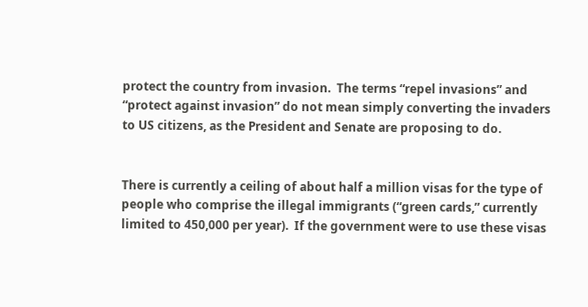protect the country from invasion.  The terms “repel invasions” and “protect against invasion” do not mean simply converting the invaders to US citizens, as the President and Senate are proposing to do.


There is currently a ceiling of about half a million visas for the type of people who comprise the illegal immigrants (“green cards,” currently limited to 450,000 per year).  If the government were to use these visas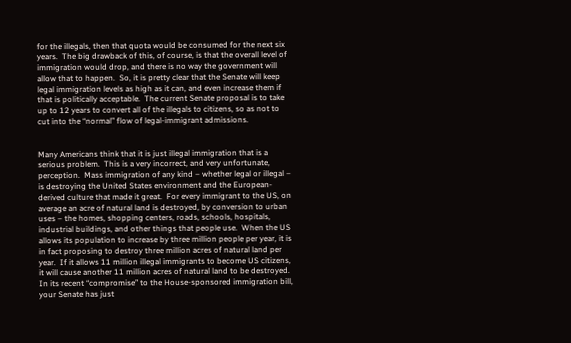for the illegals, then that quota would be consumed for the next six years.  The big drawback of this, of course, is that the overall level of immigration would drop, and there is no way the government will allow that to happen.  So, it is pretty clear that the Senate will keep legal immigration levels as high as it can, and even increase them if that is politically acceptable.  The current Senate proposal is to take up to 12 years to convert all of the illegals to citizens, so as not to cut into the “normal” flow of legal-immigrant admissions.


Many Americans think that it is just illegal immigration that is a serious problem.  This is a very incorrect, and very unfortunate, perception.  Mass immigration of any kind – whether legal or illegal – is destroying the United States environment and the European-derived culture that made it great.  For every immigrant to the US, on average an acre of natural land is destroyed, by conversion to urban uses – the homes, shopping centers, roads, schools, hospitals, industrial buildings, and other things that people use.  When the US allows its population to increase by three million people per year, it is in fact proposing to destroy three million acres of natural land per year.  If it allows 11 million illegal immigrants to become US citizens, it will cause another 11 million acres of natural land to be destroyed.  In its recent “compromise” to the House-sponsored immigration bill, your Senate has just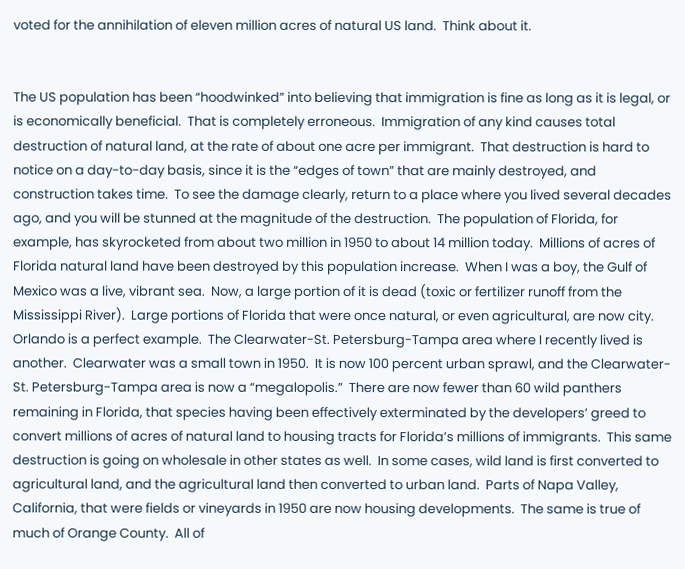voted for the annihilation of eleven million acres of natural US land.  Think about it.


The US population has been “hoodwinked” into believing that immigration is fine as long as it is legal, or is economically beneficial.  That is completely erroneous.  Immigration of any kind causes total destruction of natural land, at the rate of about one acre per immigrant.  That destruction is hard to notice on a day-to-day basis, since it is the “edges of town” that are mainly destroyed, and construction takes time.  To see the damage clearly, return to a place where you lived several decades ago, and you will be stunned at the magnitude of the destruction.  The population of Florida, for example, has skyrocketed from about two million in 1950 to about 14 million today.  Millions of acres of Florida natural land have been destroyed by this population increase.  When I was a boy, the Gulf of Mexico was a live, vibrant sea.  Now, a large portion of it is dead (toxic or fertilizer runoff from the Mississippi River).  Large portions of Florida that were once natural, or even agricultural, are now city.  Orlando is a perfect example.  The Clearwater-St. Petersburg-Tampa area where I recently lived is another.  Clearwater was a small town in 1950.  It is now 100 percent urban sprawl, and the Clearwater-St. Petersburg-Tampa area is now a “megalopolis.”  There are now fewer than 60 wild panthers remaining in Florida, that species having been effectively exterminated by the developers’ greed to convert millions of acres of natural land to housing tracts for Florida’s millions of immigrants.  This same destruction is going on wholesale in other states as well.  In some cases, wild land is first converted to agricultural land, and the agricultural land then converted to urban land.  Parts of Napa Valley, California, that were fields or vineyards in 1950 are now housing developments.  The same is true of much of Orange County.  All of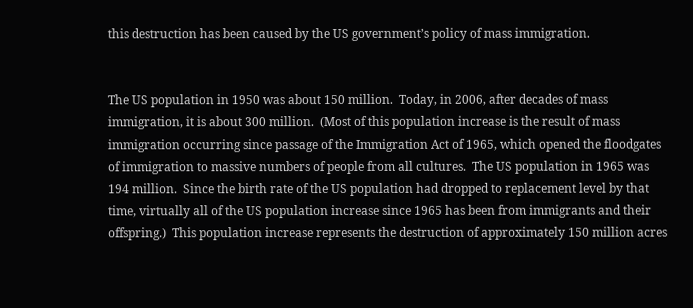this destruction has been caused by the US government’s policy of mass immigration.


The US population in 1950 was about 150 million.  Today, in 2006, after decades of mass immigration, it is about 300 million.  (Most of this population increase is the result of mass immigration occurring since passage of the Immigration Act of 1965, which opened the floodgates of immigration to massive numbers of people from all cultures.  The US population in 1965 was 194 million.  Since the birth rate of the US population had dropped to replacement level by that time, virtually all of the US population increase since 1965 has been from immigrants and their offspring.)  This population increase represents the destruction of approximately 150 million acres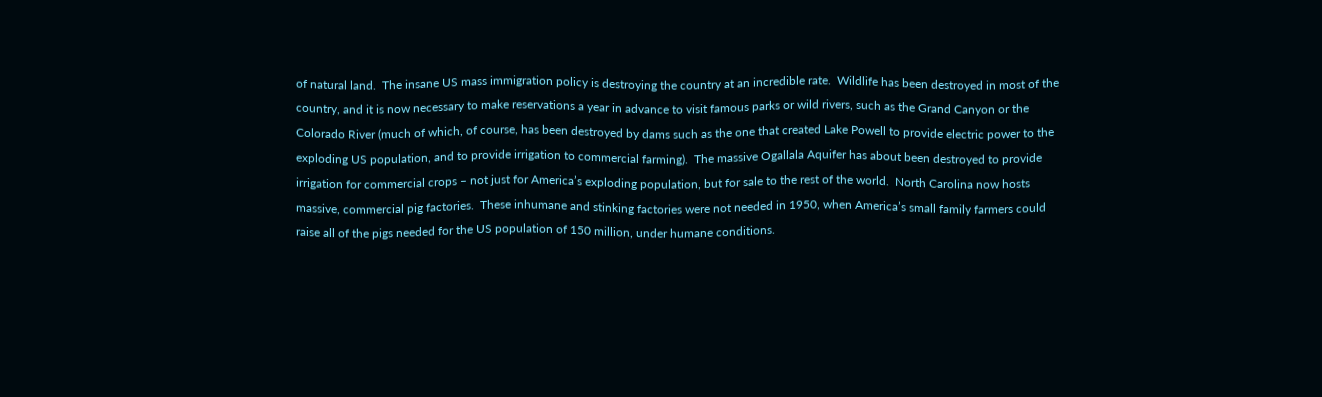of natural land.  The insane US mass immigration policy is destroying the country at an incredible rate.  Wildlife has been destroyed in most of the country, and it is now necessary to make reservations a year in advance to visit famous parks or wild rivers, such as the Grand Canyon or the Colorado River (much of which, of course, has been destroyed by dams such as the one that created Lake Powell to provide electric power to the exploding US population, and to provide irrigation to commercial farming).  The massive Ogallala Aquifer has about been destroyed to provide irrigation for commercial crops – not just for America’s exploding population, but for sale to the rest of the world.  North Carolina now hosts massive, commercial pig factories.  These inhumane and stinking factories were not needed in 1950, when America’s small family farmers could raise all of the pigs needed for the US population of 150 million, under humane conditions.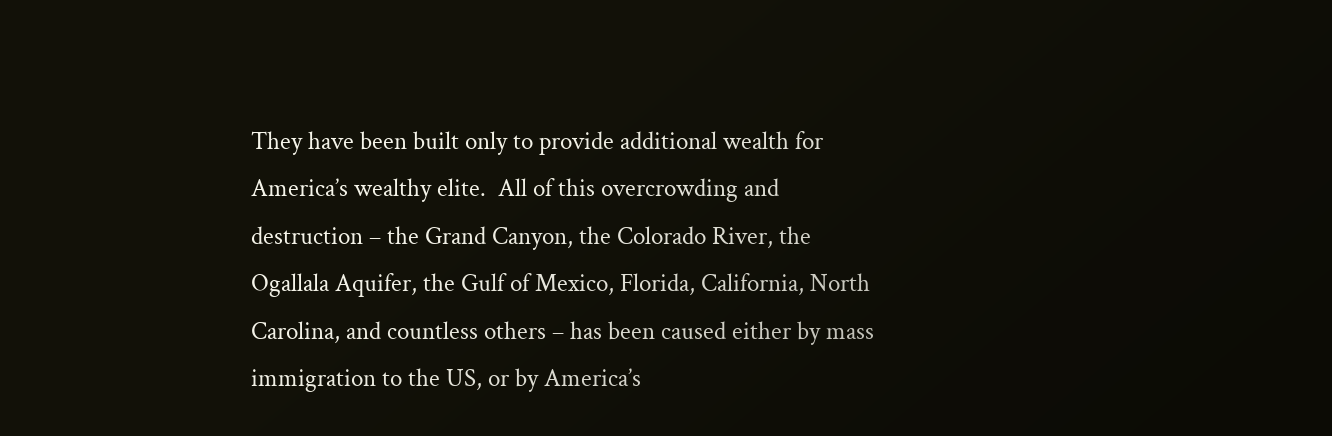They have been built only to provide additional wealth for America’s wealthy elite.  All of this overcrowding and destruction – the Grand Canyon, the Colorado River, the Ogallala Aquifer, the Gulf of Mexico, Florida, California, North Carolina, and countless others – has been caused either by mass immigration to the US, or by America’s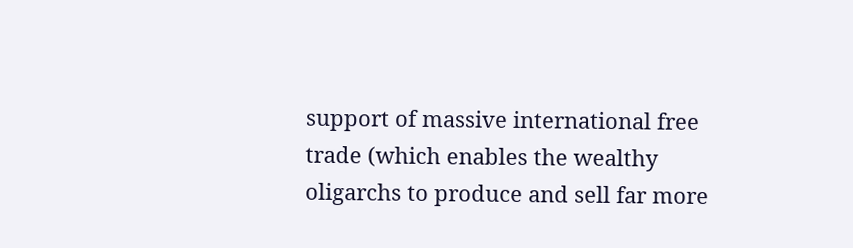support of massive international free trade (which enables the wealthy oligarchs to produce and sell far more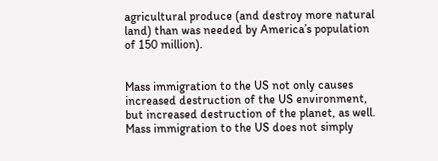agricultural produce (and destroy more natural land) than was needed by America’s population of 150 million).


Mass immigration to the US not only causes increased destruction of the US environment, but increased destruction of the planet, as well.  Mass immigration to the US does not simply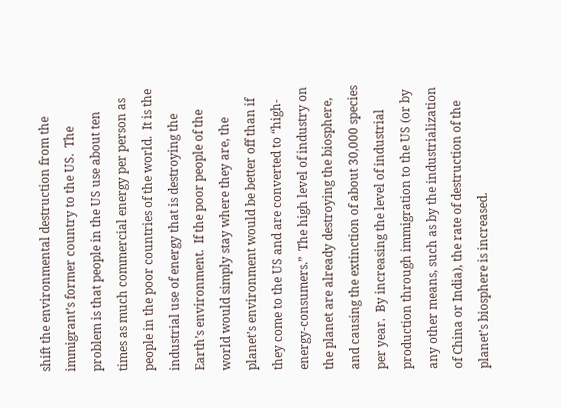shift the environmental destruction from the immigrant’s former country to the US.  The problem is that people in the US use about ten times as much commercial energy per person as people in the poor countries of the world.  It is the industrial use of energy that is destroying the Earth’s environment.  If the poor people of the world would simply stay where they are, the planet’s environment would be better off than if they come to the US and are converted to “high-energy-consumers.”  The high level of industry on the planet are already destroying the biosphere, and causing the extinction of about 30,000 species per year.  By increasing the level of industrial production through immigration to the US (or by any other means, such as by the industrialization of China or India), the rate of destruction of the planet’s biosphere is increased.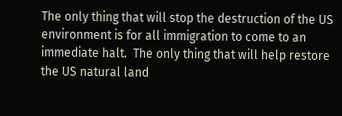The only thing that will stop the destruction of the US environment is for all immigration to come to an immediate halt.  The only thing that will help restore the US natural land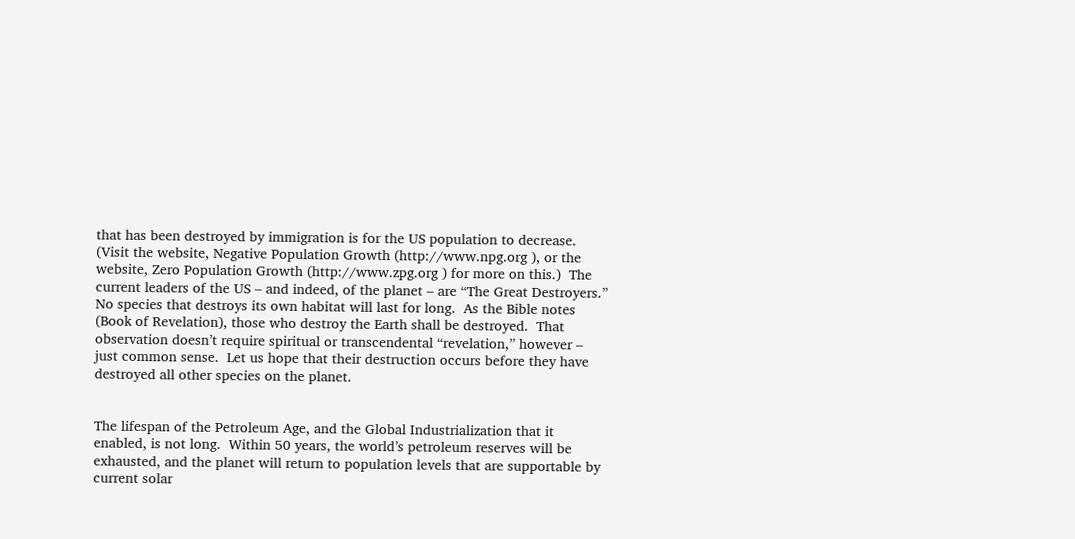that has been destroyed by immigration is for the US population to decrease.  (Visit the website, Negative Population Growth (http://www.npg.org ), or the website, Zero Population Growth (http://www.zpg.org ) for more on this.)  The current leaders of the US – and indeed, of the planet – are “The Great Destroyers.”  No species that destroys its own habitat will last for long.  As the Bible notes (Book of Revelation), those who destroy the Earth shall be destroyed.  That observation doesn’t require spiritual or transcendental “revelation,” however – just common sense.  Let us hope that their destruction occurs before they have destroyed all other species on the planet.


The lifespan of the Petroleum Age, and the Global Industrialization that it enabled, is not long.  Within 50 years, the world’s petroleum reserves will be exhausted, and the planet will return to population levels that are supportable by current solar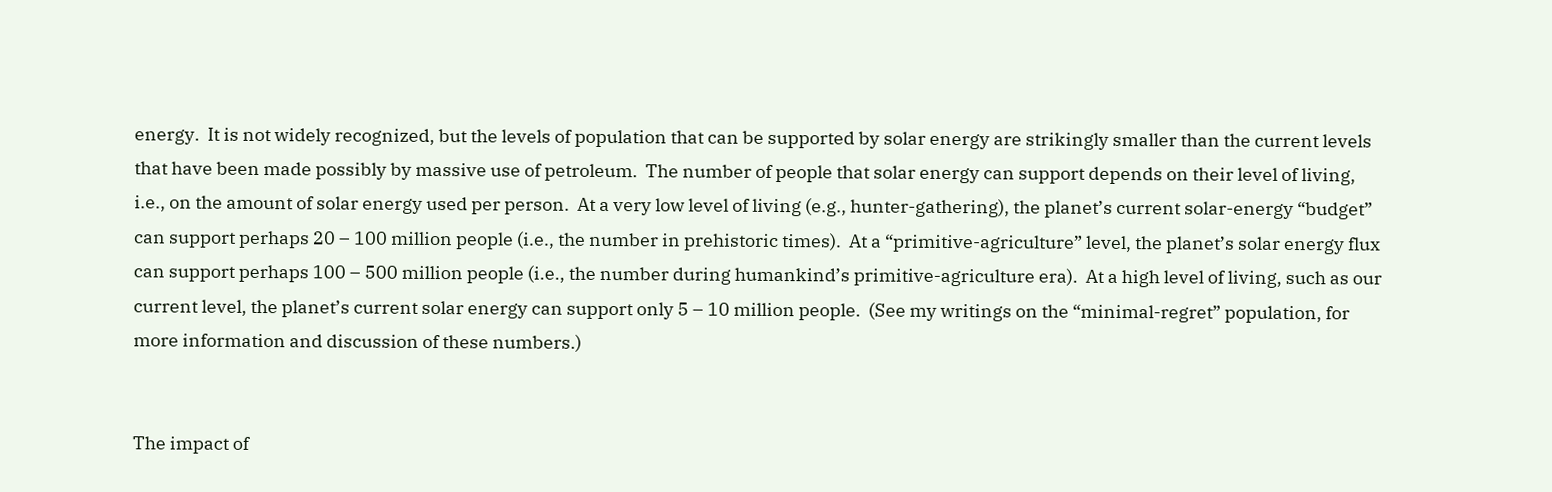energy.  It is not widely recognized, but the levels of population that can be supported by solar energy are strikingly smaller than the current levels that have been made possibly by massive use of petroleum.  The number of people that solar energy can support depends on their level of living, i.e., on the amount of solar energy used per person.  At a very low level of living (e.g., hunter-gathering), the planet’s current solar-energy “budget” can support perhaps 20 – 100 million people (i.e., the number in prehistoric times).  At a “primitive-agriculture” level, the planet’s solar energy flux can support perhaps 100 – 500 million people (i.e., the number during humankind’s primitive-agriculture era).  At a high level of living, such as our current level, the planet’s current solar energy can support only 5 – 10 million people.  (See my writings on the “minimal-regret” population, for more information and discussion of these numbers.)


The impact of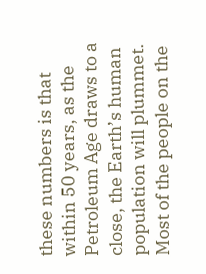these numbers is that within 50 years, as the Petroleum Age draws to a close, the Earth’s human population will plummet.  Most of the people on the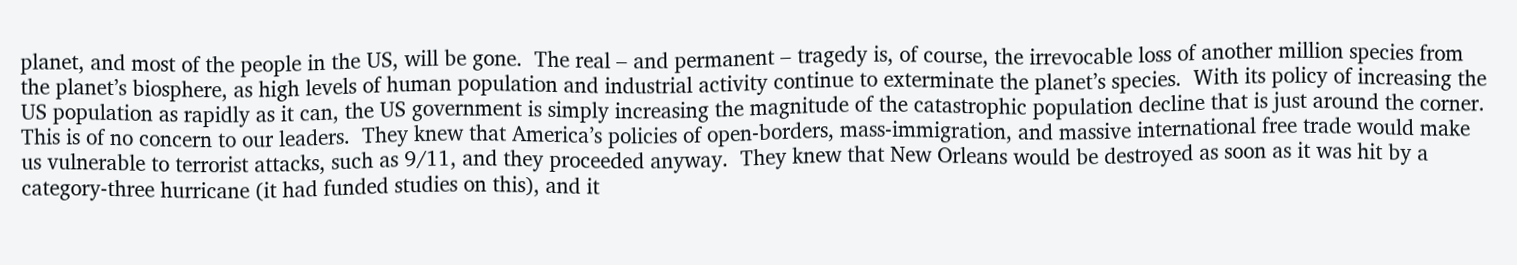planet, and most of the people in the US, will be gone.  The real – and permanent – tragedy is, of course, the irrevocable loss of another million species from the planet’s biosphere, as high levels of human population and industrial activity continue to exterminate the planet’s species.  With its policy of increasing the US population as rapidly as it can, the US government is simply increasing the magnitude of the catastrophic population decline that is just around the corner.  This is of no concern to our leaders.  They knew that America’s policies of open-borders, mass-immigration, and massive international free trade would make us vulnerable to terrorist attacks, such as 9/11, and they proceeded anyway.  They knew that New Orleans would be destroyed as soon as it was hit by a category-three hurricane (it had funded studies on this), and it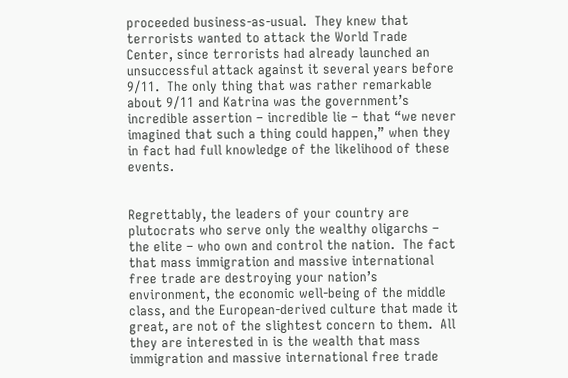proceeded business-as-usual.  They knew that terrorists wanted to attack the World Trade Center, since terrorists had already launched an unsuccessful attack against it several years before 9/11.  The only thing that was rather remarkable about 9/11 and Katrina was the government’s incredible assertion – incredible lie – that “we never imagined that such a thing could happen,” when they in fact had full knowledge of the likelihood of these events.


Regrettably, the leaders of your country are plutocrats who serve only the wealthy oligarchs – the elite – who own and control the nation.  The fact that mass immigration and massive international free trade are destroying your nation’s environment, the economic well-being of the middle class, and the European-derived culture that made it great, are not of the slightest concern to them.  All they are interested in is the wealth that mass immigration and massive international free trade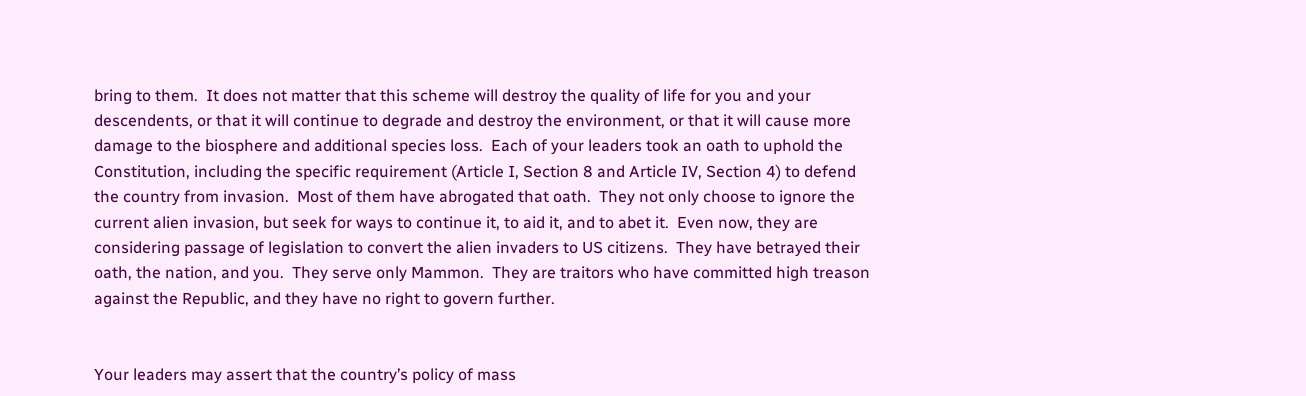bring to them.  It does not matter that this scheme will destroy the quality of life for you and your descendents, or that it will continue to degrade and destroy the environment, or that it will cause more damage to the biosphere and additional species loss.  Each of your leaders took an oath to uphold the Constitution, including the specific requirement (Article I, Section 8 and Article IV, Section 4) to defend the country from invasion.  Most of them have abrogated that oath.  They not only choose to ignore the current alien invasion, but seek for ways to continue it, to aid it, and to abet it.  Even now, they are considering passage of legislation to convert the alien invaders to US citizens.  They have betrayed their oath, the nation, and you.  They serve only Mammon.  They are traitors who have committed high treason against the Republic, and they have no right to govern further.


Your leaders may assert that the country’s policy of mass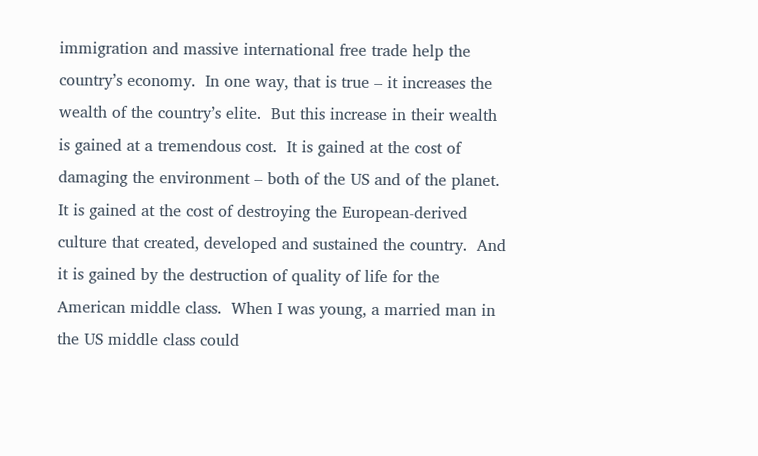immigration and massive international free trade help the country’s economy.  In one way, that is true – it increases the wealth of the country’s elite.  But this increase in their wealth is gained at a tremendous cost.  It is gained at the cost of damaging the environment – both of the US and of the planet.  It is gained at the cost of destroying the European-derived culture that created, developed and sustained the country.  And it is gained by the destruction of quality of life for the American middle class.  When I was young, a married man in the US middle class could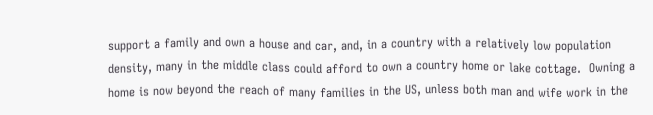support a family and own a house and car, and, in a country with a relatively low population density, many in the middle class could afford to own a country home or lake cottage.  Owning a home is now beyond the reach of many families in the US, unless both man and wife work in the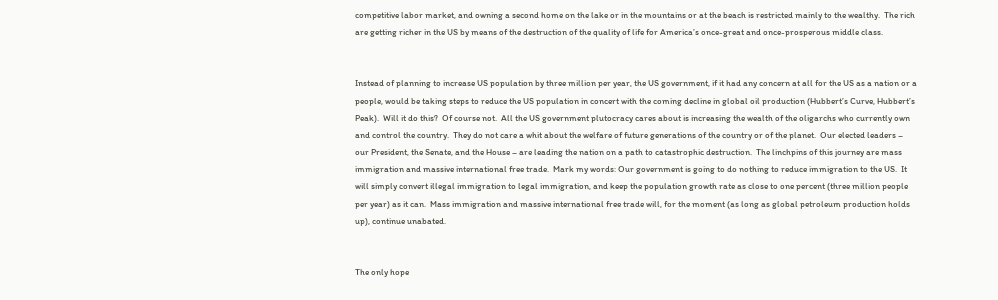competitive labor market, and owning a second home on the lake or in the mountains or at the beach is restricted mainly to the wealthy.  The rich are getting richer in the US by means of the destruction of the quality of life for America’s once-great and once-prosperous middle class.


Instead of planning to increase US population by three million per year, the US government, if it had any concern at all for the US as a nation or a people, would be taking steps to reduce the US population in concert with the coming decline in global oil production (Hubbert’s Curve, Hubbert’s Peak).  Will it do this?  Of course not.  All the US government plutocracy cares about is increasing the wealth of the oligarchs who currently own and control the country.  They do not care a whit about the welfare of future generations of the country or of the planet.  Our elected leaders – our President, the Senate, and the House – are leading the nation on a path to catastrophic destruction.  The linchpins of this journey are mass immigration and massive international free trade.  Mark my words: Our government is going to do nothing to reduce immigration to the US.  It will simply convert illegal immigration to legal immigration, and keep the population growth rate as close to one percent (three million people per year) as it can.  Mass immigration and massive international free trade will, for the moment (as long as global petroleum production holds up), continue unabated.


The only hope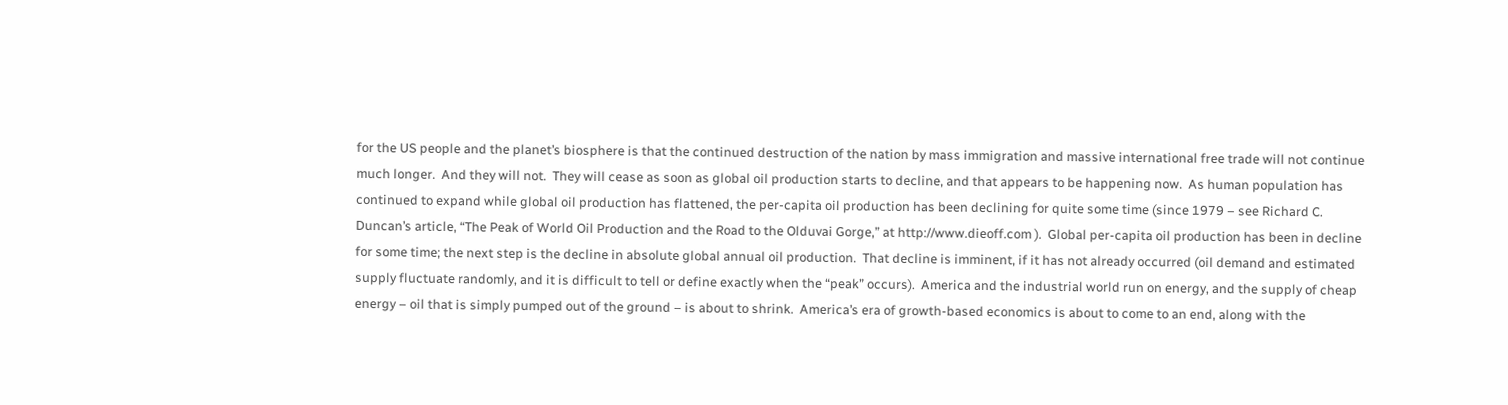for the US people and the planet’s biosphere is that the continued destruction of the nation by mass immigration and massive international free trade will not continue much longer.  And they will not.  They will cease as soon as global oil production starts to decline, and that appears to be happening now.  As human population has continued to expand while global oil production has flattened, the per-capita oil production has been declining for quite some time (since 1979 – see Richard C. Duncan’s article, “The Peak of World Oil Production and the Road to the Olduvai Gorge,” at http://www.dieoff.com ).  Global per-capita oil production has been in decline for some time; the next step is the decline in absolute global annual oil production.  That decline is imminent, if it has not already occurred (oil demand and estimated supply fluctuate randomly, and it is difficult to tell or define exactly when the “peak” occurs).  America and the industrial world run on energy, and the supply of cheap energy – oil that is simply pumped out of the ground – is about to shrink.  America’s era of growth-based economics is about to come to an end, along with the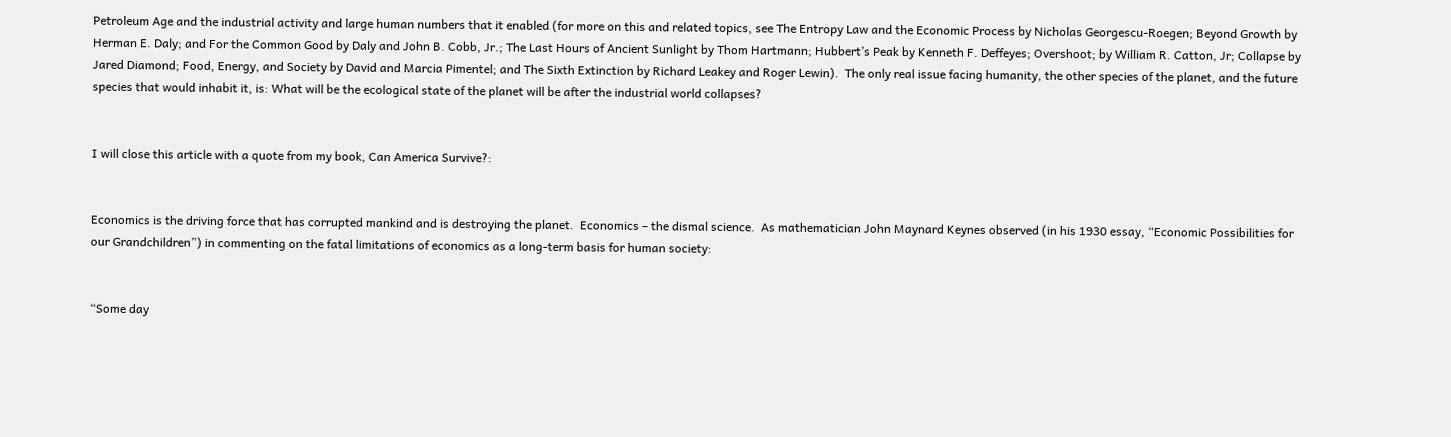Petroleum Age and the industrial activity and large human numbers that it enabled (for more on this and related topics, see The Entropy Law and the Economic Process by Nicholas Georgescu-Roegen; Beyond Growth by Herman E. Daly; and For the Common Good by Daly and John B. Cobb, Jr.; The Last Hours of Ancient Sunlight by Thom Hartmann; Hubbert’s Peak by Kenneth F. Deffeyes; Overshoot; by William R. Catton, Jr; Collapse by Jared Diamond; Food, Energy, and Society by David and Marcia Pimentel; and The Sixth Extinction by Richard Leakey and Roger Lewin).  The only real issue facing humanity, the other species of the planet, and the future species that would inhabit it, is: What will be the ecological state of the planet will be after the industrial world collapses?


I will close this article with a quote from my book, Can America Survive?:


Economics is the driving force that has corrupted mankind and is destroying the planet.  Economics – the dismal science.  As mathematician John Maynard Keynes observed (in his 1930 essay, “Economic Possibilities for our Grandchildren”) in commenting on the fatal limitations of economics as a long-term basis for human society:


“Some day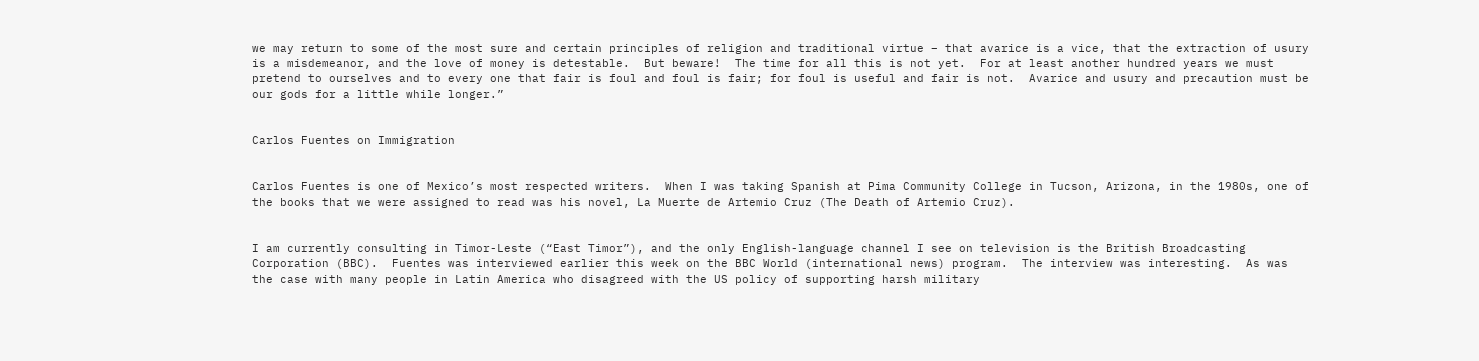we may return to some of the most sure and certain principles of religion and traditional virtue – that avarice is a vice, that the extraction of usury is a misdemeanor, and the love of money is detestable.  But beware!  The time for all this is not yet.  For at least another hundred years we must pretend to ourselves and to every one that fair is foul and foul is fair; for foul is useful and fair is not.  Avarice and usury and precaution must be our gods for a little while longer.”


Carlos Fuentes on Immigration


Carlos Fuentes is one of Mexico’s most respected writers.  When I was taking Spanish at Pima Community College in Tucson, Arizona, in the 1980s, one of the books that we were assigned to read was his novel, La Muerte de Artemio Cruz (The Death of Artemio Cruz).


I am currently consulting in Timor-Leste (“East Timor”), and the only English-language channel I see on television is the British Broadcasting Corporation (BBC).  Fuentes was interviewed earlier this week on the BBC World (international news) program.  The interview was interesting.  As was the case with many people in Latin America who disagreed with the US policy of supporting harsh military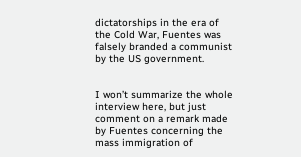dictatorships in the era of the Cold War, Fuentes was falsely branded a communist by the US government.


I won’t summarize the whole interview here, but just comment on a remark made by Fuentes concerning the mass immigration of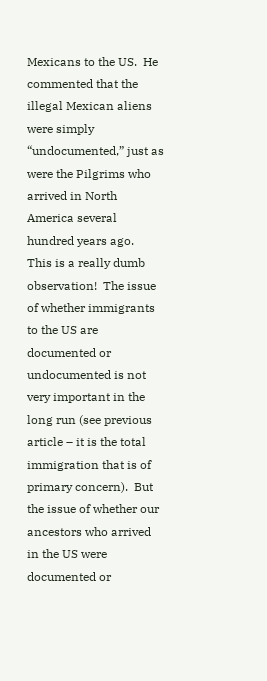Mexicans to the US.  He commented that the illegal Mexican aliens were simply “undocumented,” just as were the Pilgrims who arrived in North America several hundred years ago.  This is a really dumb observation!  The issue of whether immigrants to the US are documented or undocumented is not very important in the long run (see previous article – it is the total immigration that is of primary concern).  But the issue of whether our ancestors who arrived in the US were documented or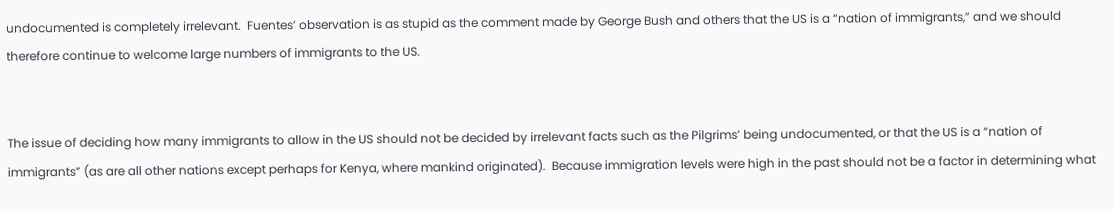undocumented is completely irrelevant.  Fuentes’ observation is as stupid as the comment made by George Bush and others that the US is a “nation of immigrants,” and we should therefore continue to welcome large numbers of immigrants to the US.


The issue of deciding how many immigrants to allow in the US should not be decided by irrelevant facts such as the Pilgrims’ being undocumented, or that the US is a “nation of immigrants” (as are all other nations except perhaps for Kenya, where mankind originated).  Because immigration levels were high in the past should not be a factor in determining what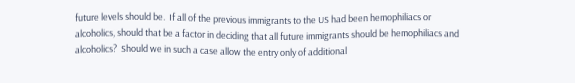future levels should be.  If all of the previous immigrants to the US had been hemophiliacs or alcoholics, should that be a factor in deciding that all future immigrants should be hemophiliacs and alcoholics?  Should we in such a case allow the entry only of additional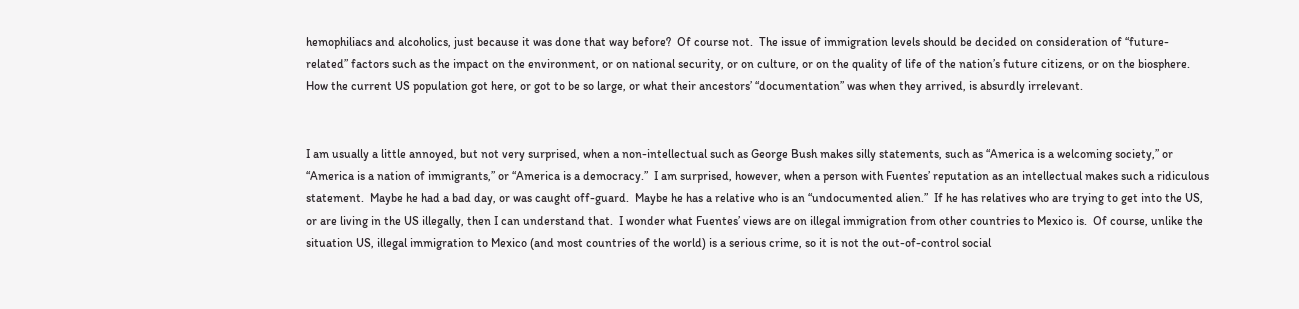hemophiliacs and alcoholics, just because it was done that way before?  Of course not.  The issue of immigration levels should be decided on consideration of “future-related” factors such as the impact on the environment, or on national security, or on culture, or on the quality of life of the nation’s future citizens, or on the biosphere.  How the current US population got here, or got to be so large, or what their ancestors’ “documentation” was when they arrived, is absurdly irrelevant.


I am usually a little annoyed, but not very surprised, when a non-intellectual such as George Bush makes silly statements, such as “America is a welcoming society,” or “America is a nation of immigrants,” or “America is a democracy.”  I am surprised, however, when a person with Fuentes’ reputation as an intellectual makes such a ridiculous statement.  Maybe he had a bad day, or was caught off-guard.  Maybe he has a relative who is an “undocumented alien.”  If he has relatives who are trying to get into the US, or are living in the US illegally, then I can understand that.  I wonder what Fuentes’ views are on illegal immigration from other countries to Mexico is.  Of course, unlike the situation US, illegal immigration to Mexico (and most countries of the world) is a serious crime, so it is not the out-of-control social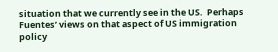situation that we currently see in the US.  Perhaps Fuentes’ views on that aspect of US immigration policy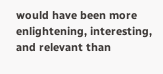would have been more enlightening, interesting, and relevant than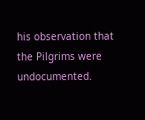his observation that the Pilgrims were undocumented.